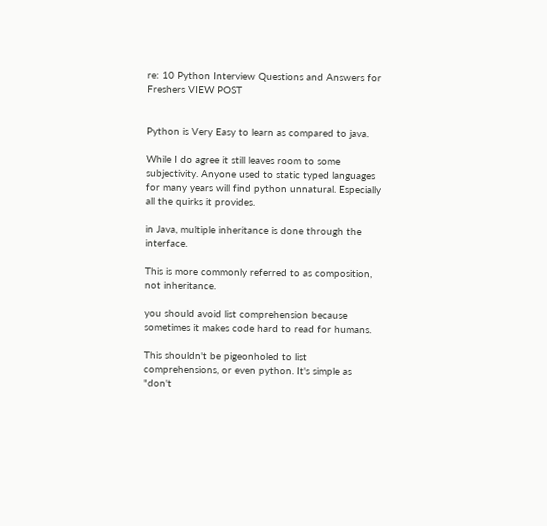re: 10 Python Interview Questions and Answers for Freshers VIEW POST


Python is Very Easy to learn as compared to java.

While I do agree it still leaves room to some subjectivity. Anyone used to static typed languages for many years will find python unnatural. Especially all the quirks it provides.

in Java, multiple inheritance is done through the interface.

This is more commonly referred to as composition, not inheritance.

you should avoid list comprehension because sometimes it makes code hard to read for humans.

This shouldn't be pigeonholed to list comprehensions, or even python. It's simple as "don't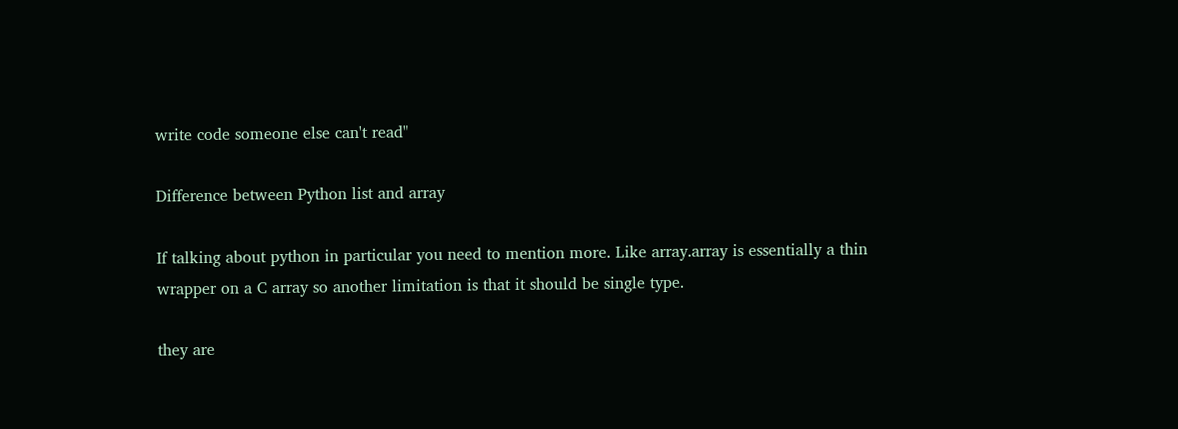write code someone else can't read"

Difference between Python list and array

If talking about python in particular you need to mention more. Like array.array is essentially a thin wrapper on a C array so another limitation is that it should be single type.

they are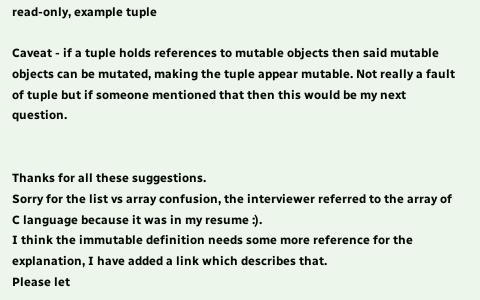read-only, example tuple

Caveat - if a tuple holds references to mutable objects then said mutable objects can be mutated, making the tuple appear mutable. Not really a fault of tuple but if someone mentioned that then this would be my next question.


Thanks for all these suggestions.
Sorry for the list vs array confusion, the interviewer referred to the array of C language because it was in my resume :).
I think the immutable definition needs some more reference for the explanation, I have added a link which describes that.
Please let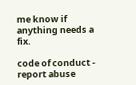me know if anything needs a fix.

code of conduct - report abuse